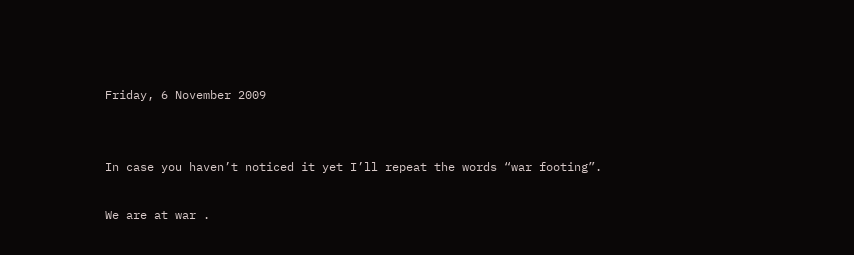Friday, 6 November 2009


In case you haven’t noticed it yet I’ll repeat the words “war footing”.

We are at war .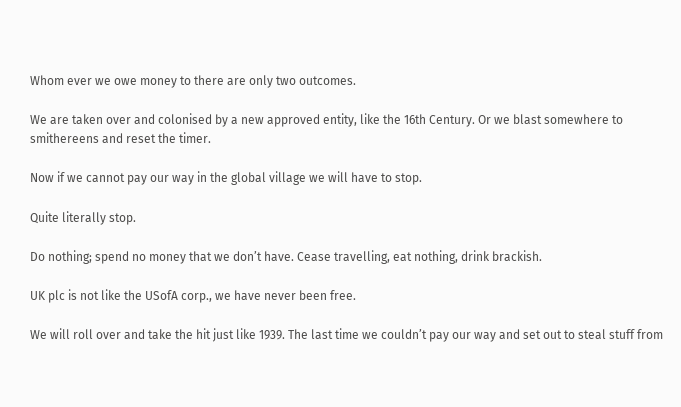Whom ever we owe money to there are only two outcomes.

We are taken over and colonised by a new approved entity, like the 16th Century. Or we blast somewhere to smithereens and reset the timer.

Now if we cannot pay our way in the global village we will have to stop.

Quite literally stop.

Do nothing; spend no money that we don’t have. Cease travelling, eat nothing, drink brackish.

UK plc is not like the USofA corp., we have never been free.

We will roll over and take the hit just like 1939. The last time we couldn’t pay our way and set out to steal stuff from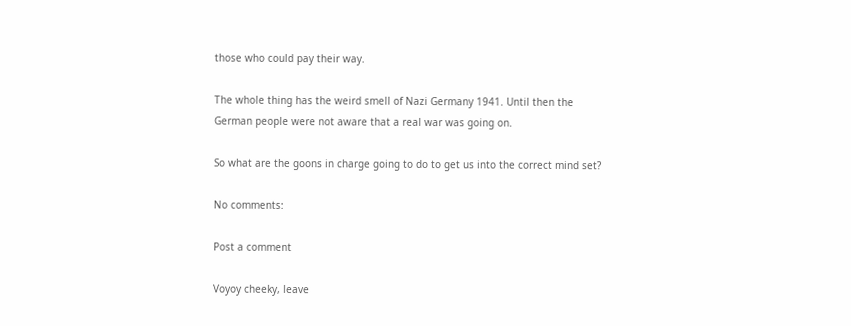those who could pay their way.

The whole thing has the weird smell of Nazi Germany 1941. Until then the German people were not aware that a real war was going on.

So what are the goons in charge going to do to get us into the correct mind set?

No comments:

Post a comment

Voyoy cheeky, leave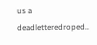us a deadletteredroped..